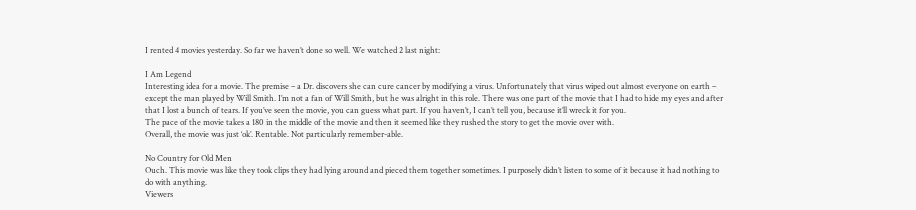I rented 4 movies yesterday. So far we haven’t done so well. We watched 2 last night:

I Am Legend
Interesting idea for a movie. The premise – a Dr. discovers she can cure cancer by modifying a virus. Unfortunately that virus wiped out almost everyone on earth – except the man played by Will Smith. I’m not a fan of Will Smith, but he was alright in this role. There was one part of the movie that I had to hide my eyes and after that I lost a bunch of tears. If you’ve seen the movie, you can guess what part. If you haven’t, I can’t tell you, because it’ll wreck it for you.
The pace of the movie takes a 180 in the middle of the movie and then it seemed like they rushed the story to get the movie over with.
Overall, the movie was just ‘ok’. Rentable. Not particularly remember-able.

No Country for Old Men
Ouch. This movie was like they took clips they had lying around and pieced them together sometimes. I purposely didn’t listen to some of it because it had nothing to do with anything.
Viewers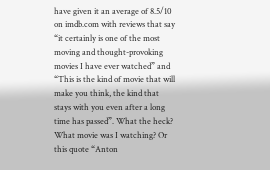have given it an average of 8.5/10 on imdb.com with reviews that say “it certainly is one of the most moving and thought-provoking movies I have ever watched” and “This is the kind of movie that will make you think, the kind that stays with you even after a long time has passed”. What the heck? What movie was I watching? Or this quote “Anton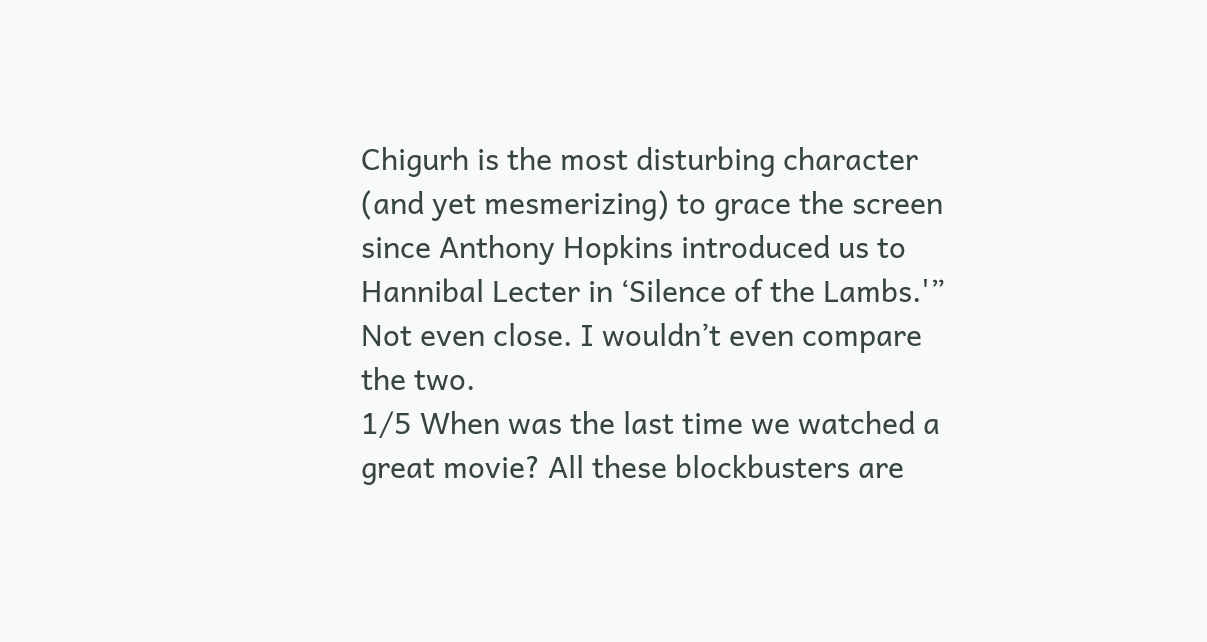Chigurh is the most disturbing character (and yet mesmerizing) to grace the screen since Anthony Hopkins introduced us to Hannibal Lecter in ‘Silence of the Lambs.'” Not even close. I wouldn’t even compare the two.
1/5 When was the last time we watched a great movie? All these blockbusters are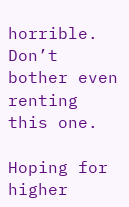horrible. Don’t bother even renting this one.

Hoping for higher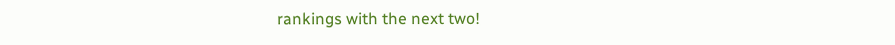rankings with the next two!